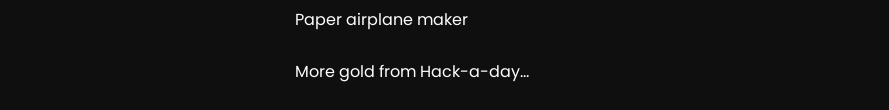Paper airplane maker

More gold from Hack-a-day…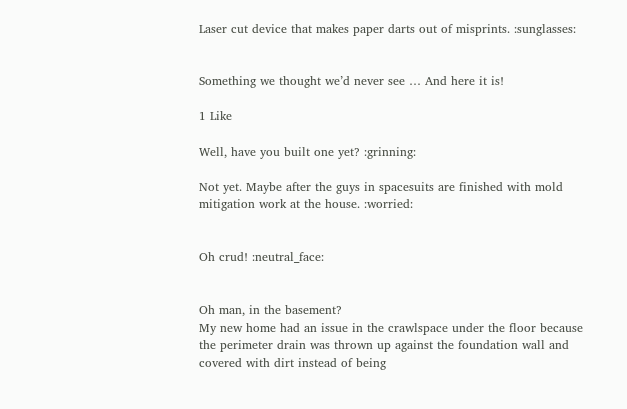Laser cut device that makes paper darts out of misprints. :sunglasses:


Something we thought we’d never see … And here it is!

1 Like

Well, have you built one yet? :grinning:

Not yet. Maybe after the guys in spacesuits are finished with mold mitigation work at the house. :worried:


Oh crud! :neutral_face:


Oh man, in the basement?
My new home had an issue in the crawlspace under the floor because the perimeter drain was thrown up against the foundation wall and covered with dirt instead of being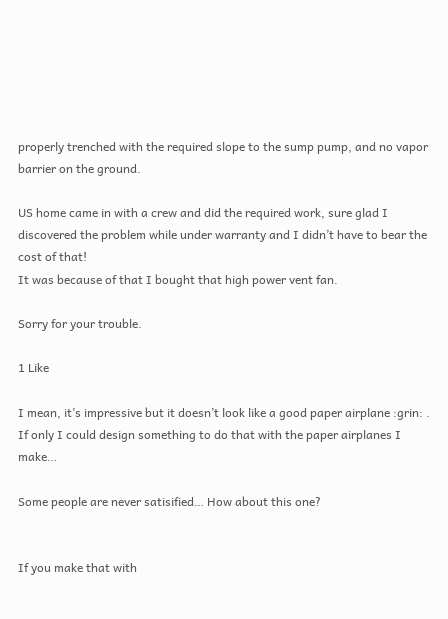properly trenched with the required slope to the sump pump, and no vapor barrier on the ground.

US home came in with a crew and did the required work, sure glad I discovered the problem while under warranty and I didn’t have to bear the cost of that!
It was because of that I bought that high power vent fan.

Sorry for your trouble.

1 Like

I mean, it’s impressive but it doesn’t look like a good paper airplane :grin: . If only I could design something to do that with the paper airplanes I make…

Some people are never satisified… How about this one?


If you make that with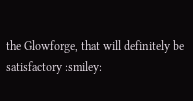the Glowforge, that will definitely be satisfactory :smiley: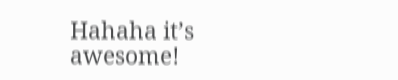Hahaha it’s awesome!